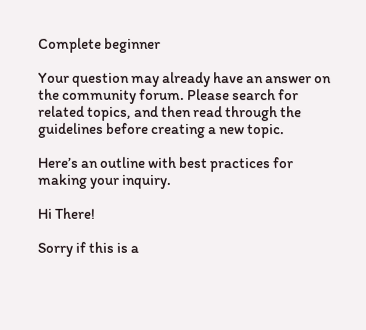Complete beginner

Your question may already have an answer on the community forum. Please search for related topics, and then read through the guidelines before creating a new topic.

Here’s an outline with best practices for making your inquiry.

Hi There!

Sorry if this is a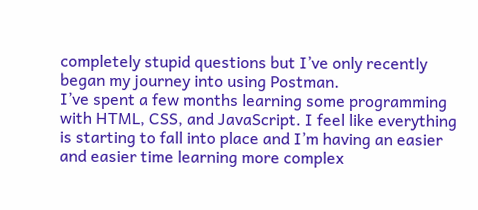completely stupid questions but I’ve only recently began my journey into using Postman.
I’ve spent a few months learning some programming with HTML, CSS, and JavaScript. I feel like everything is starting to fall into place and I’m having an easier and easier time learning more complex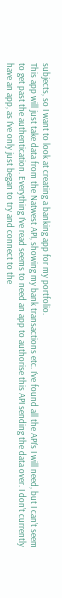subjects, so I want to look at creating a banking app for my portfolio.
This app will just take data from the Natwest API, showing my bank transactions etc. I’ve found all the API’s I will need, but I can’t seem to get past the authentication. Everything I’ve read seems to need an app to authorise this API sending the data over. I don’t currently have an app, as I’ve only just began to try and connect to the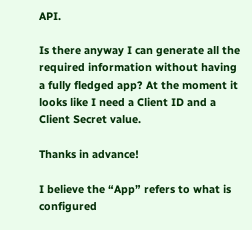API.

Is there anyway I can generate all the required information without having a fully fledged app? At the moment it looks like I need a Client ID and a Client Secret value.

Thanks in advance!

I believe the “App” refers to what is configured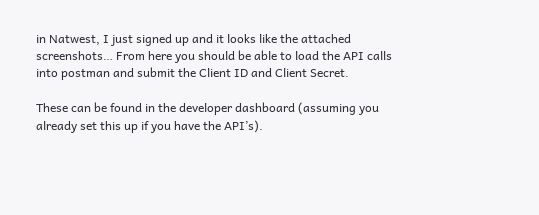in Natwest, I just signed up and it looks like the attached screenshots… From here you should be able to load the API calls into postman and submit the Client ID and Client Secret.

These can be found in the developer dashboard (assuming you already set this up if you have the API’s).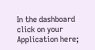In the dashboard click on your Application here;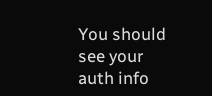You should see your auth info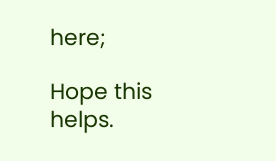here;

Hope this helps.